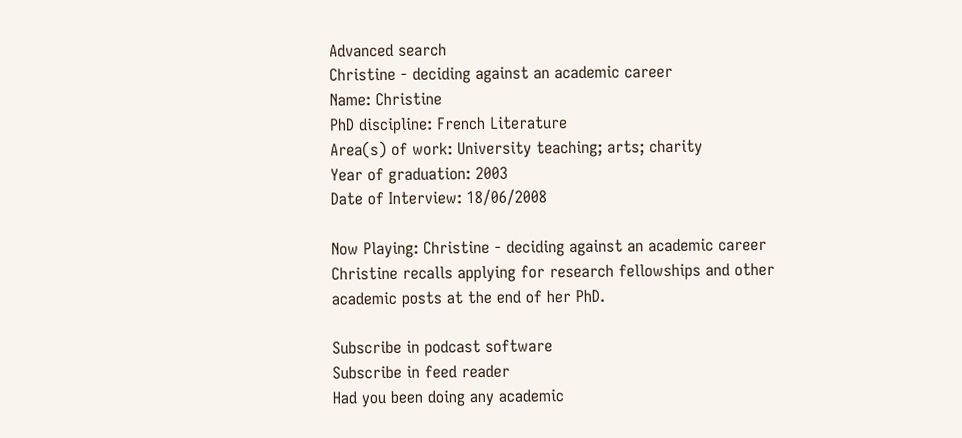Advanced search
Christine - deciding against an academic career
Name: Christine
PhD discipline: French Literature
Area(s) of work: University teaching; arts; charity
Year of graduation: 2003
Date of Interview: 18/06/2008

Now Playing: Christine - deciding against an academic career
Christine recalls applying for research fellowships and other academic posts at the end of her PhD.

Subscribe in podcast software
Subscribe in feed reader
Had you been doing any academic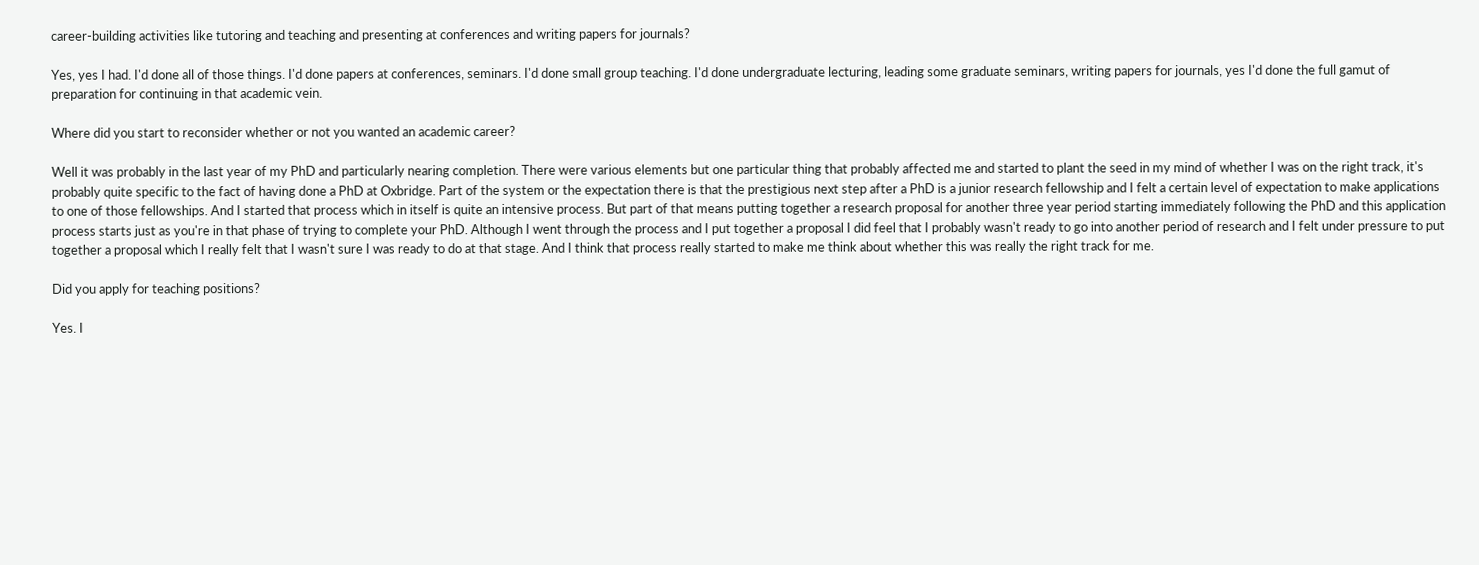career-building activities like tutoring and teaching and presenting at conferences and writing papers for journals?

Yes, yes I had. I'd done all of those things. I'd done papers at conferences, seminars. I'd done small group teaching. I'd done undergraduate lecturing, leading some graduate seminars, writing papers for journals, yes I'd done the full gamut of preparation for continuing in that academic vein.

Where did you start to reconsider whether or not you wanted an academic career?

Well it was probably in the last year of my PhD and particularly nearing completion. There were various elements but one particular thing that probably affected me and started to plant the seed in my mind of whether I was on the right track, it's probably quite specific to the fact of having done a PhD at Oxbridge. Part of the system or the expectation there is that the prestigious next step after a PhD is a junior research fellowship and I felt a certain level of expectation to make applications to one of those fellowships. And I started that process which in itself is quite an intensive process. But part of that means putting together a research proposal for another three year period starting immediately following the PhD and this application process starts just as you're in that phase of trying to complete your PhD. Although I went through the process and I put together a proposal I did feel that I probably wasn't ready to go into another period of research and I felt under pressure to put together a proposal which I really felt that I wasn't sure I was ready to do at that stage. And I think that process really started to make me think about whether this was really the right track for me.

Did you apply for teaching positions?

Yes. I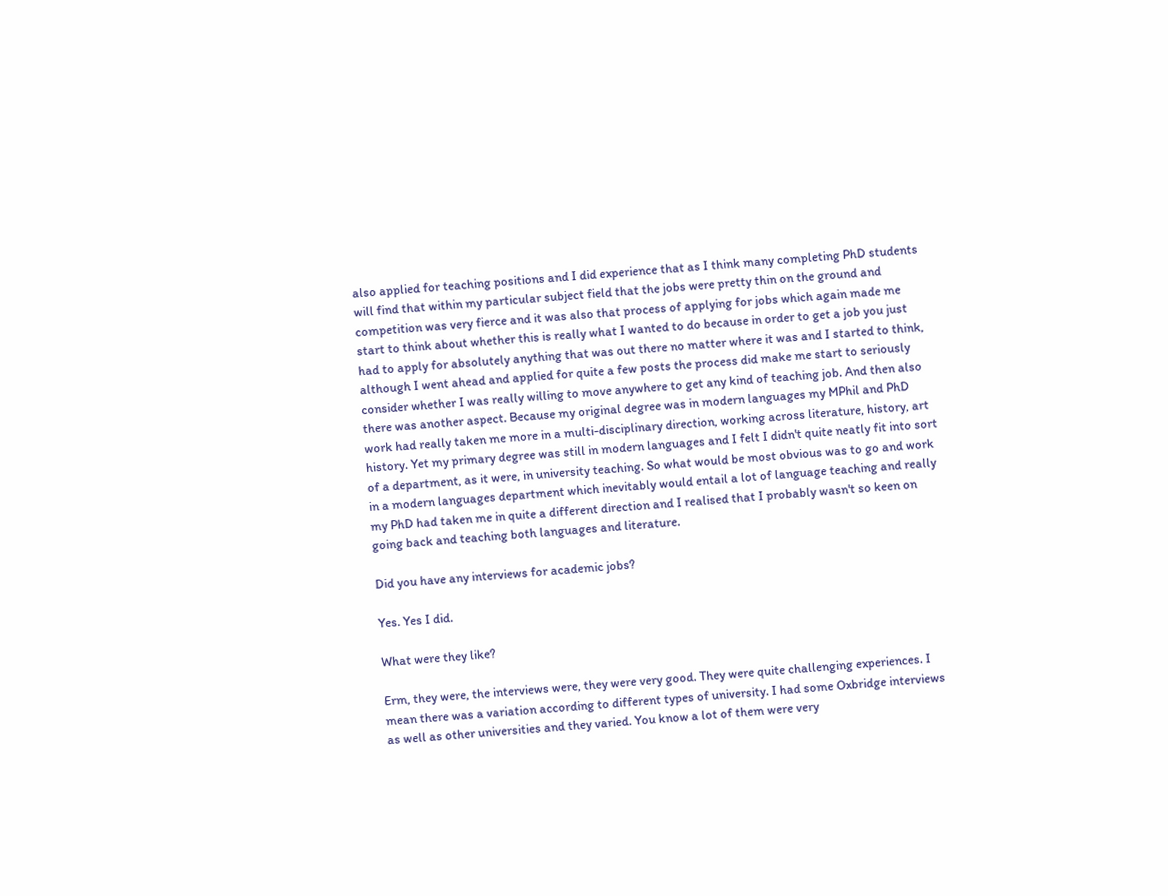also applied for teaching positions and I did experience that as I think many completing PhD students will find that within my particular subject field that the jobs were pretty thin on the ground and competition was very fierce and it was also that process of applying for jobs which again made me start to think about whether this is really what I wanted to do because in order to get a job you just had to apply for absolutely anything that was out there no matter where it was and I started to think, although I went ahead and applied for quite a few posts the process did make me start to seriously consider whether I was really willing to move anywhere to get any kind of teaching job. And then also there was another aspect. Because my original degree was in modern languages my MPhil and PhD work had really taken me more in a multi-disciplinary direction, working across literature, history, art history. Yet my primary degree was still in modern languages and I felt I didn't quite neatly fit into sort of a department, as it were, in university teaching. So what would be most obvious was to go and work in a modern languages department which inevitably would entail a lot of language teaching and really my PhD had taken me in quite a different direction and I realised that I probably wasn't so keen on going back and teaching both languages and literature.

Did you have any interviews for academic jobs?

Yes. Yes I did.

What were they like?

Erm, they were, the interviews were, they were very good. They were quite challenging experiences. I mean there was a variation according to different types of university. I had some Oxbridge interviews as well as other universities and they varied. You know a lot of them were very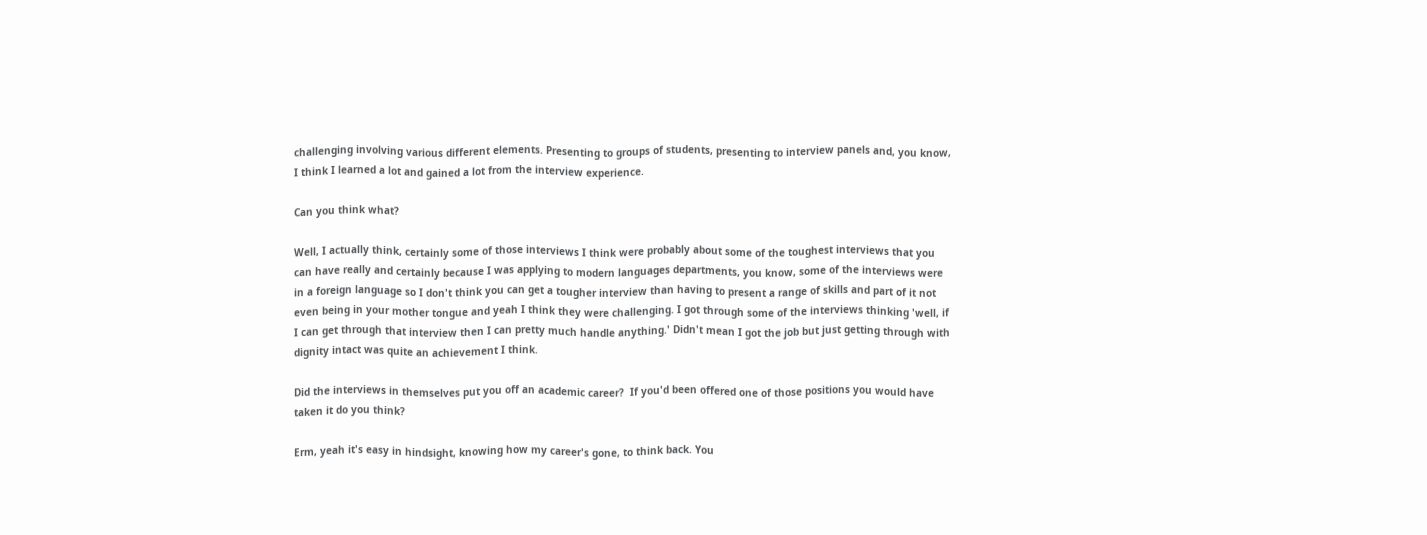challenging involving various different elements. Presenting to groups of students, presenting to interview panels and, you know, I think I learned a lot and gained a lot from the interview experience.

Can you think what?

Well, I actually think, certainly some of those interviews I think were probably about some of the toughest interviews that you can have really and certainly because I was applying to modern languages departments, you know, some of the interviews were in a foreign language so I don't think you can get a tougher interview than having to present a range of skills and part of it not even being in your mother tongue and yeah I think they were challenging. I got through some of the interviews thinking 'well, if I can get through that interview then I can pretty much handle anything.' Didn't mean I got the job but just getting through with dignity intact was quite an achievement I think.

Did the interviews in themselves put you off an academic career?  If you'd been offered one of those positions you would have taken it do you think?

Erm, yeah it's easy in hindsight, knowing how my career's gone, to think back. You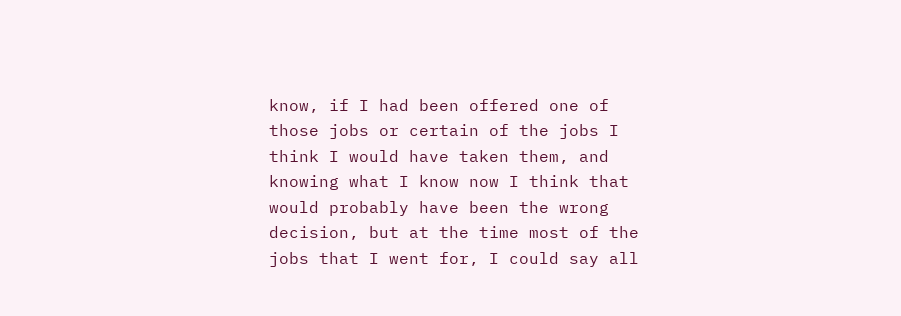know, if I had been offered one of those jobs or certain of the jobs I think I would have taken them, and knowing what I know now I think that would probably have been the wrong decision, but at the time most of the jobs that I went for, I could say all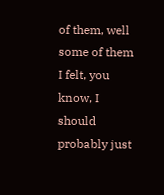of them, well some of them I felt, you know, I should probably just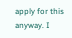apply for this anyway. I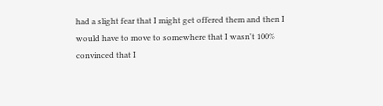had a slight fear that I might get offered them and then I would have to move to somewhere that I wasn't 100% convinced that I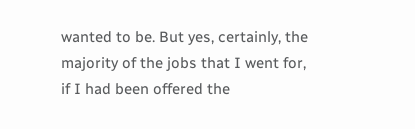wanted to be. But yes, certainly, the majority of the jobs that I went for, if I had been offered the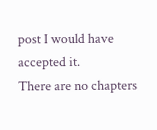post I would have accepted it.
There are no chapters